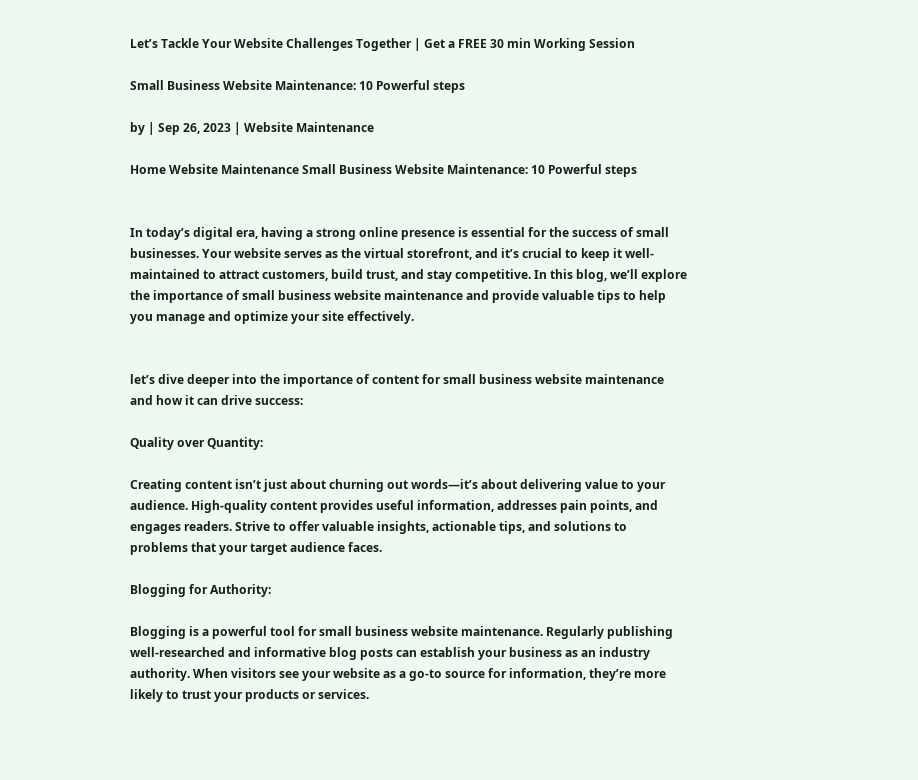Let’s Tackle Your Website Challenges Together | Get a FREE 30 min Working Session

Small Business Website Maintenance: 10 Powerful steps

by | Sep 26, 2023 | Website Maintenance

Home Website Maintenance Small Business Website Maintenance: 10 Powerful steps


In today’s digital era, having a strong online presence is essential for the success of small businesses. Your website serves as the virtual storefront, and it’s crucial to keep it well-maintained to attract customers, build trust, and stay competitive. In this blog, we’ll explore the importance of small business website maintenance and provide valuable tips to help you manage and optimize your site effectively.


let’s dive deeper into the importance of content for small business website maintenance and how it can drive success:

Quality over Quantity:

Creating content isn’t just about churning out words—it’s about delivering value to your audience. High-quality content provides useful information, addresses pain points, and engages readers. Strive to offer valuable insights, actionable tips, and solutions to problems that your target audience faces.

Blogging for Authority:

Blogging is a powerful tool for small business website maintenance. Regularly publishing well-researched and informative blog posts can establish your business as an industry authority. When visitors see your website as a go-to source for information, they’re more likely to trust your products or services.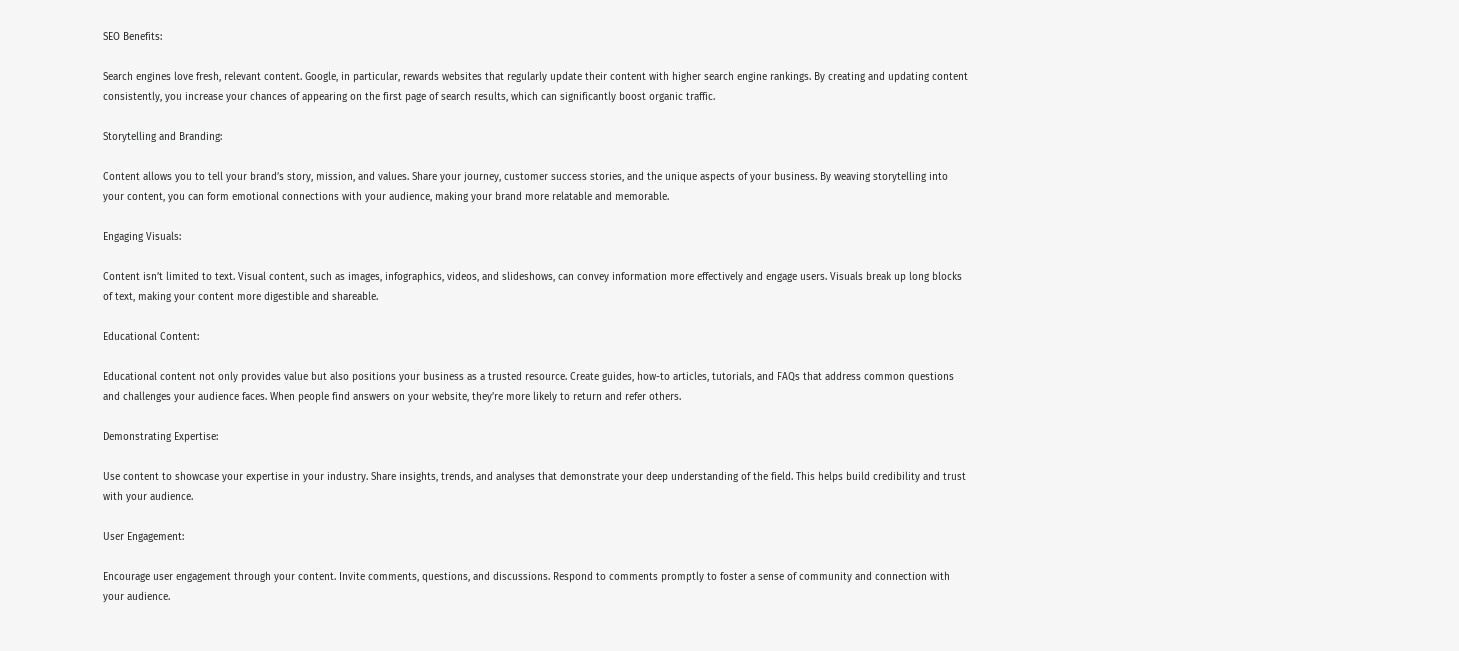SEO Benefits:

Search engines love fresh, relevant content. Google, in particular, rewards websites that regularly update their content with higher search engine rankings. By creating and updating content consistently, you increase your chances of appearing on the first page of search results, which can significantly boost organic traffic.

Storytelling and Branding:

Content allows you to tell your brand’s story, mission, and values. Share your journey, customer success stories, and the unique aspects of your business. By weaving storytelling into your content, you can form emotional connections with your audience, making your brand more relatable and memorable.

Engaging Visuals:

Content isn’t limited to text. Visual content, such as images, infographics, videos, and slideshows, can convey information more effectively and engage users. Visuals break up long blocks of text, making your content more digestible and shareable.

Educational Content:

Educational content not only provides value but also positions your business as a trusted resource. Create guides, how-to articles, tutorials, and FAQs that address common questions and challenges your audience faces. When people find answers on your website, they’re more likely to return and refer others.

Demonstrating Expertise:

Use content to showcase your expertise in your industry. Share insights, trends, and analyses that demonstrate your deep understanding of the field. This helps build credibility and trust with your audience.

User Engagement:

Encourage user engagement through your content. Invite comments, questions, and discussions. Respond to comments promptly to foster a sense of community and connection with your audience.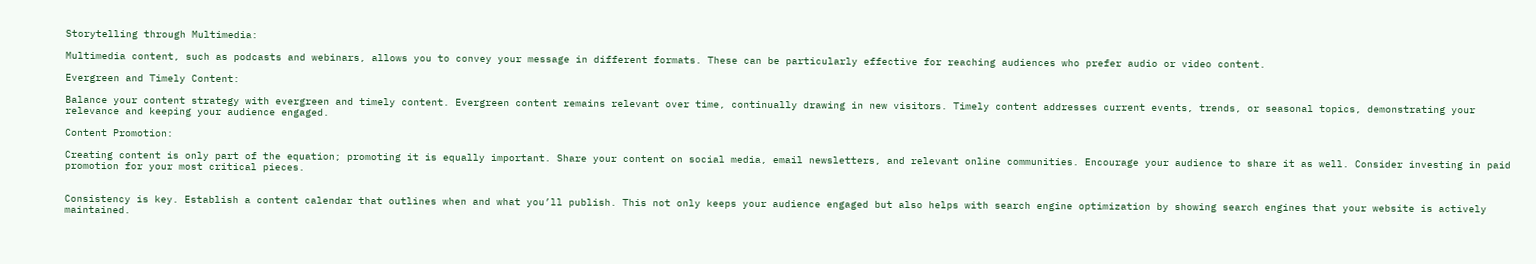Storytelling through Multimedia:

Multimedia content, such as podcasts and webinars, allows you to convey your message in different formats. These can be particularly effective for reaching audiences who prefer audio or video content.

Evergreen and Timely Content:

Balance your content strategy with evergreen and timely content. Evergreen content remains relevant over time, continually drawing in new visitors. Timely content addresses current events, trends, or seasonal topics, demonstrating your relevance and keeping your audience engaged.

Content Promotion:

Creating content is only part of the equation; promoting it is equally important. Share your content on social media, email newsletters, and relevant online communities. Encourage your audience to share it as well. Consider investing in paid promotion for your most critical pieces.


Consistency is key. Establish a content calendar that outlines when and what you’ll publish. This not only keeps your audience engaged but also helps with search engine optimization by showing search engines that your website is actively maintained.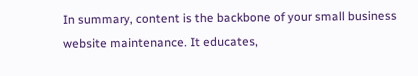In summary, content is the backbone of your small business website maintenance. It educates,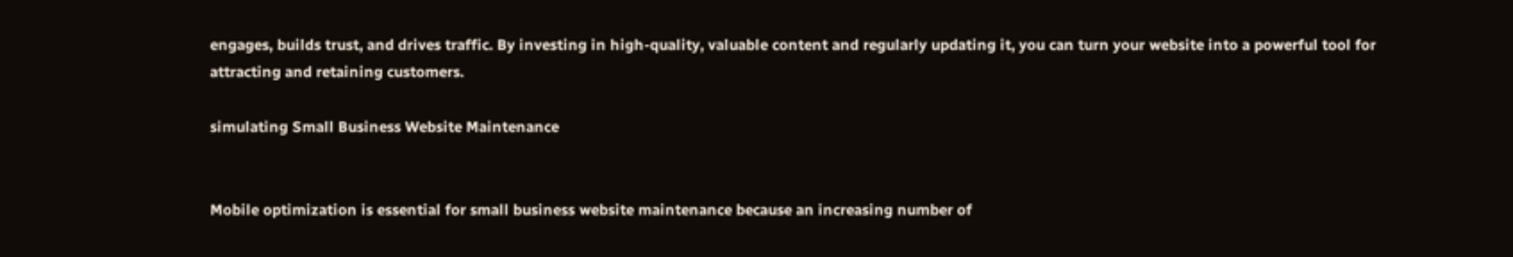engages, builds trust, and drives traffic. By investing in high-quality, valuable content and regularly updating it, you can turn your website into a powerful tool for attracting and retaining customers.

simulating Small Business Website Maintenance


Mobile optimization is essential for small business website maintenance because an increasing number of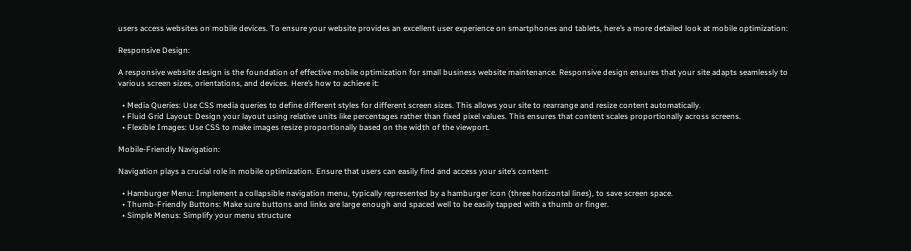users access websites on mobile devices. To ensure your website provides an excellent user experience on smartphones and tablets, here’s a more detailed look at mobile optimization:

Responsive Design:

A responsive website design is the foundation of effective mobile optimization for small business website maintenance. Responsive design ensures that your site adapts seamlessly to various screen sizes, orientations, and devices. Here’s how to achieve it:

  • Media Queries: Use CSS media queries to define different styles for different screen sizes. This allows your site to rearrange and resize content automatically.
  • Fluid Grid Layout: Design your layout using relative units like percentages rather than fixed pixel values. This ensures that content scales proportionally across screens.
  • Flexible Images: Use CSS to make images resize proportionally based on the width of the viewport.

Mobile-Friendly Navigation:

Navigation plays a crucial role in mobile optimization. Ensure that users can easily find and access your site’s content:

  • Hamburger Menu: Implement a collapsible navigation menu, typically represented by a hamburger icon (three horizontal lines), to save screen space.
  • Thumb-Friendly Buttons: Make sure buttons and links are large enough and spaced well to be easily tapped with a thumb or finger.
  • Simple Menus: Simplify your menu structure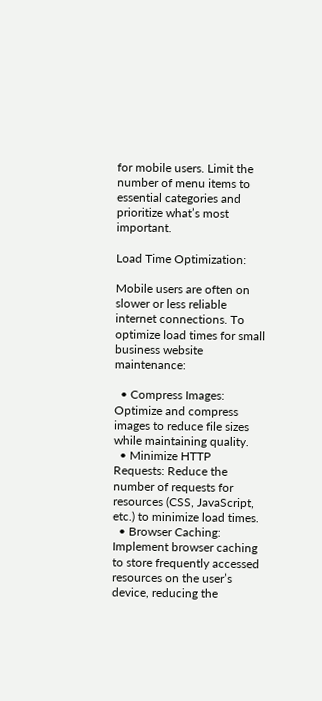for mobile users. Limit the number of menu items to essential categories and prioritize what’s most important.

Load Time Optimization:

Mobile users are often on slower or less reliable internet connections. To optimize load times for small business website maintenance:

  • Compress Images: Optimize and compress images to reduce file sizes while maintaining quality.
  • Minimize HTTP Requests: Reduce the number of requests for resources (CSS, JavaScript, etc.) to minimize load times.
  • Browser Caching: Implement browser caching to store frequently accessed resources on the user’s device, reducing the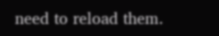need to reload them.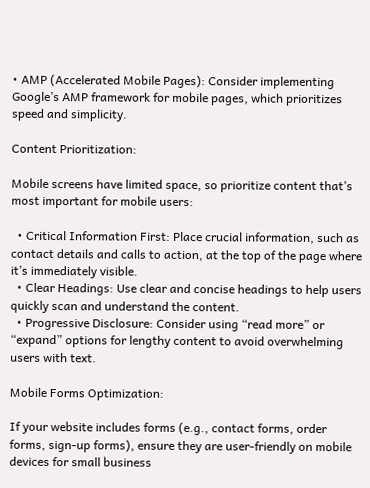• AMP (Accelerated Mobile Pages): Consider implementing Google’s AMP framework for mobile pages, which prioritizes speed and simplicity.

Content Prioritization:

Mobile screens have limited space, so prioritize content that’s most important for mobile users:

  • Critical Information First: Place crucial information, such as contact details and calls to action, at the top of the page where it’s immediately visible.
  • Clear Headings: Use clear and concise headings to help users quickly scan and understand the content.
  • Progressive Disclosure: Consider using “read more” or “expand” options for lengthy content to avoid overwhelming users with text.

Mobile Forms Optimization:

If your website includes forms (e.g., contact forms, order forms, sign-up forms), ensure they are user-friendly on mobile devices for small business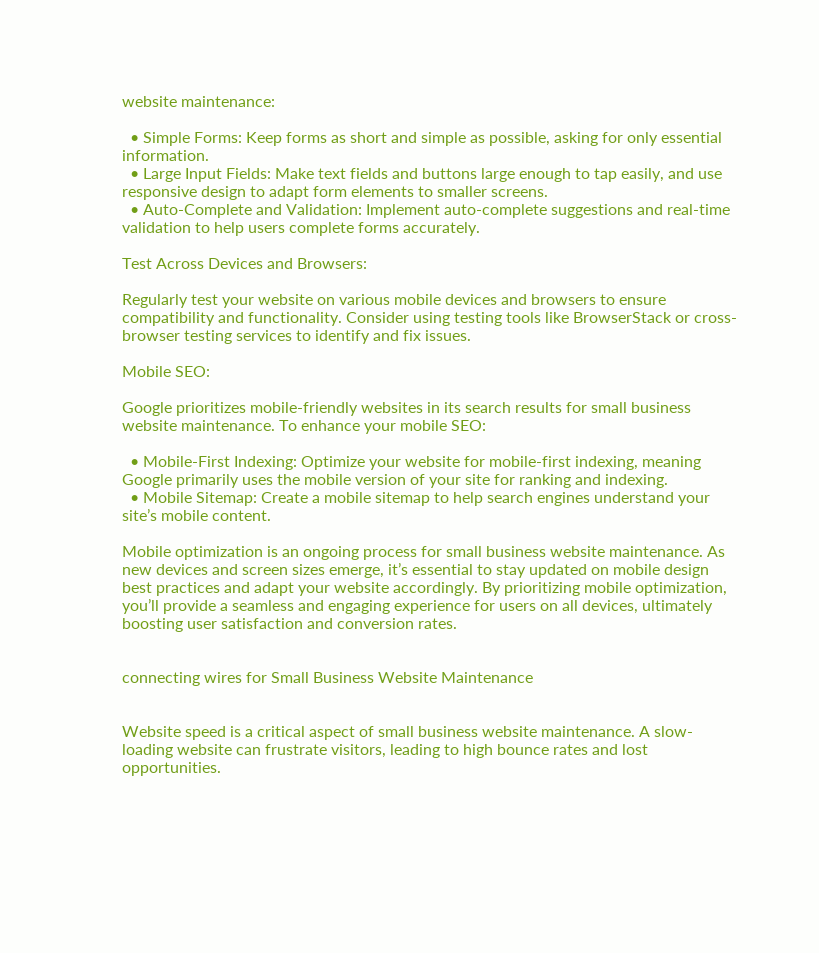website maintenance:

  • Simple Forms: Keep forms as short and simple as possible, asking for only essential information.
  • Large Input Fields: Make text fields and buttons large enough to tap easily, and use responsive design to adapt form elements to smaller screens.
  • Auto-Complete and Validation: Implement auto-complete suggestions and real-time validation to help users complete forms accurately.

Test Across Devices and Browsers:

Regularly test your website on various mobile devices and browsers to ensure compatibility and functionality. Consider using testing tools like BrowserStack or cross-browser testing services to identify and fix issues.

Mobile SEO:

Google prioritizes mobile-friendly websites in its search results for small business website maintenance. To enhance your mobile SEO:

  • Mobile-First Indexing: Optimize your website for mobile-first indexing, meaning Google primarily uses the mobile version of your site for ranking and indexing.
  • Mobile Sitemap: Create a mobile sitemap to help search engines understand your site’s mobile content.

Mobile optimization is an ongoing process for small business website maintenance. As new devices and screen sizes emerge, it’s essential to stay updated on mobile design best practices and adapt your website accordingly. By prioritizing mobile optimization, you’ll provide a seamless and engaging experience for users on all devices, ultimately boosting user satisfaction and conversion rates.


connecting wires for Small Business Website Maintenance


Website speed is a critical aspect of small business website maintenance. A slow-loading website can frustrate visitors, leading to high bounce rates and lost opportunities.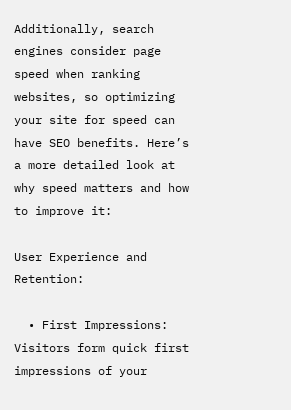Additionally, search engines consider page speed when ranking websites, so optimizing your site for speed can have SEO benefits. Here’s a more detailed look at why speed matters and how to improve it:

User Experience and Retention:

  • First Impressions: Visitors form quick first impressions of your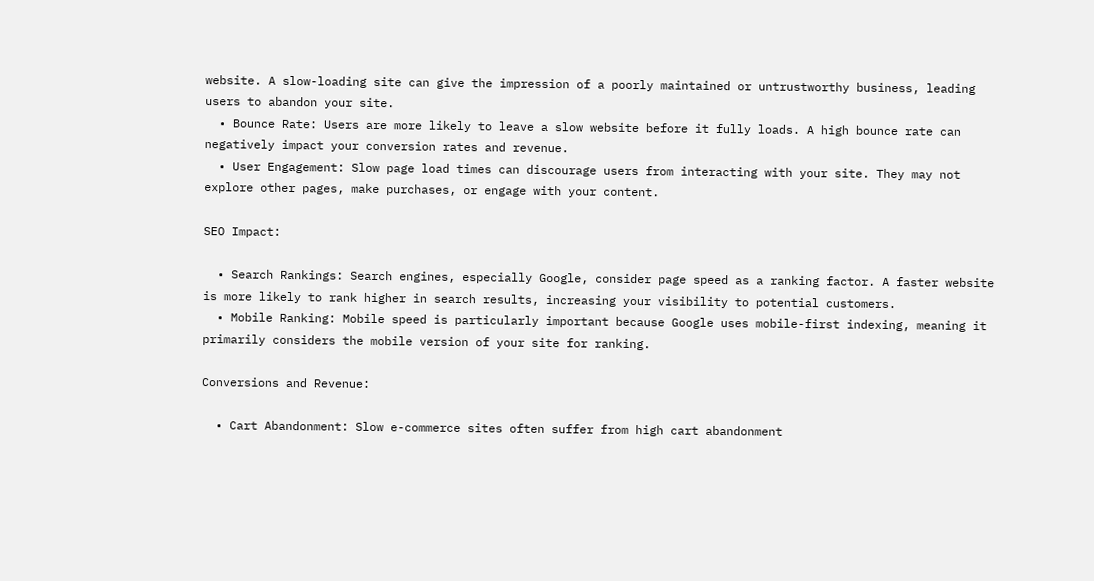website. A slow-loading site can give the impression of a poorly maintained or untrustworthy business, leading users to abandon your site.
  • Bounce Rate: Users are more likely to leave a slow website before it fully loads. A high bounce rate can negatively impact your conversion rates and revenue.
  • User Engagement: Slow page load times can discourage users from interacting with your site. They may not explore other pages, make purchases, or engage with your content.

SEO Impact:

  • Search Rankings: Search engines, especially Google, consider page speed as a ranking factor. A faster website is more likely to rank higher in search results, increasing your visibility to potential customers.
  • Mobile Ranking: Mobile speed is particularly important because Google uses mobile-first indexing, meaning it primarily considers the mobile version of your site for ranking.

Conversions and Revenue:

  • Cart Abandonment: Slow e-commerce sites often suffer from high cart abandonment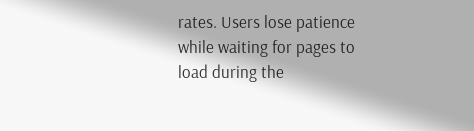rates. Users lose patience while waiting for pages to load during the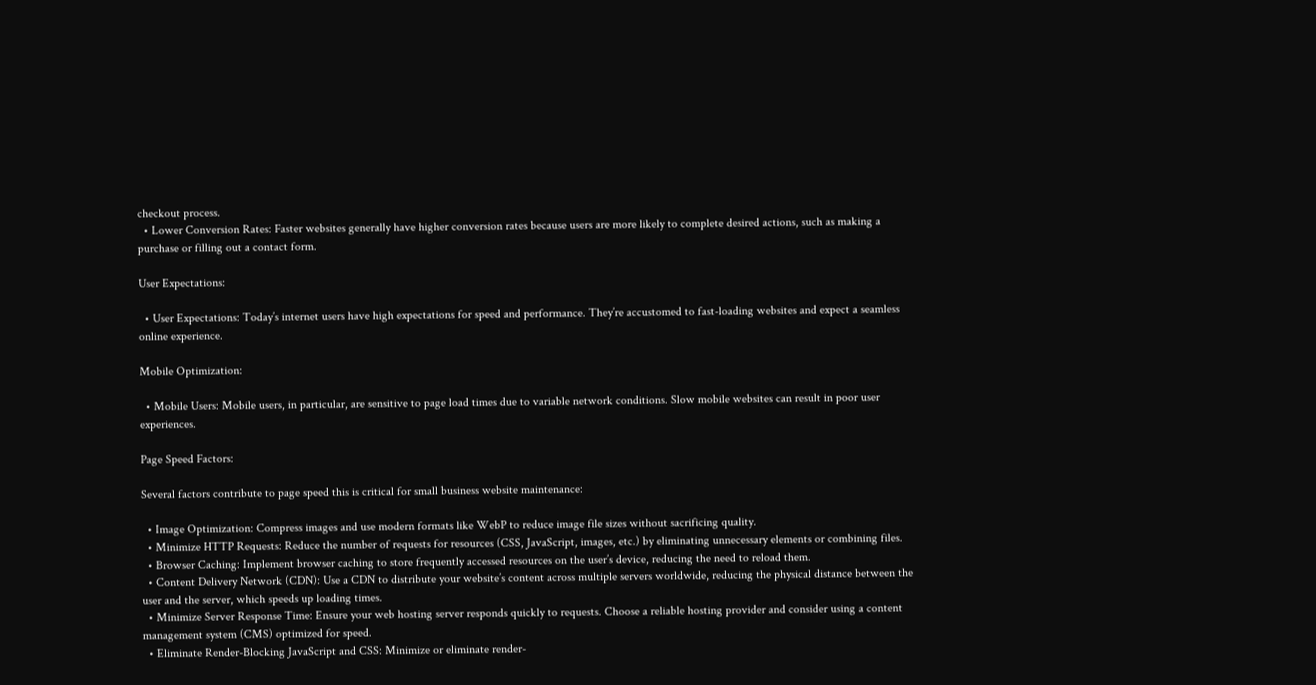checkout process.
  • Lower Conversion Rates: Faster websites generally have higher conversion rates because users are more likely to complete desired actions, such as making a purchase or filling out a contact form.

User Expectations:

  • User Expectations: Today’s internet users have high expectations for speed and performance. They’re accustomed to fast-loading websites and expect a seamless online experience.

Mobile Optimization:

  • Mobile Users: Mobile users, in particular, are sensitive to page load times due to variable network conditions. Slow mobile websites can result in poor user experiences.

Page Speed Factors:

Several factors contribute to page speed this is critical for small business website maintenance:

  • Image Optimization: Compress images and use modern formats like WebP to reduce image file sizes without sacrificing quality.
  • Minimize HTTP Requests: Reduce the number of requests for resources (CSS, JavaScript, images, etc.) by eliminating unnecessary elements or combining files.
  • Browser Caching: Implement browser caching to store frequently accessed resources on the user’s device, reducing the need to reload them.
  • Content Delivery Network (CDN): Use a CDN to distribute your website’s content across multiple servers worldwide, reducing the physical distance between the user and the server, which speeds up loading times.
  • Minimize Server Response Time: Ensure your web hosting server responds quickly to requests. Choose a reliable hosting provider and consider using a content management system (CMS) optimized for speed.
  • Eliminate Render-Blocking JavaScript and CSS: Minimize or eliminate render-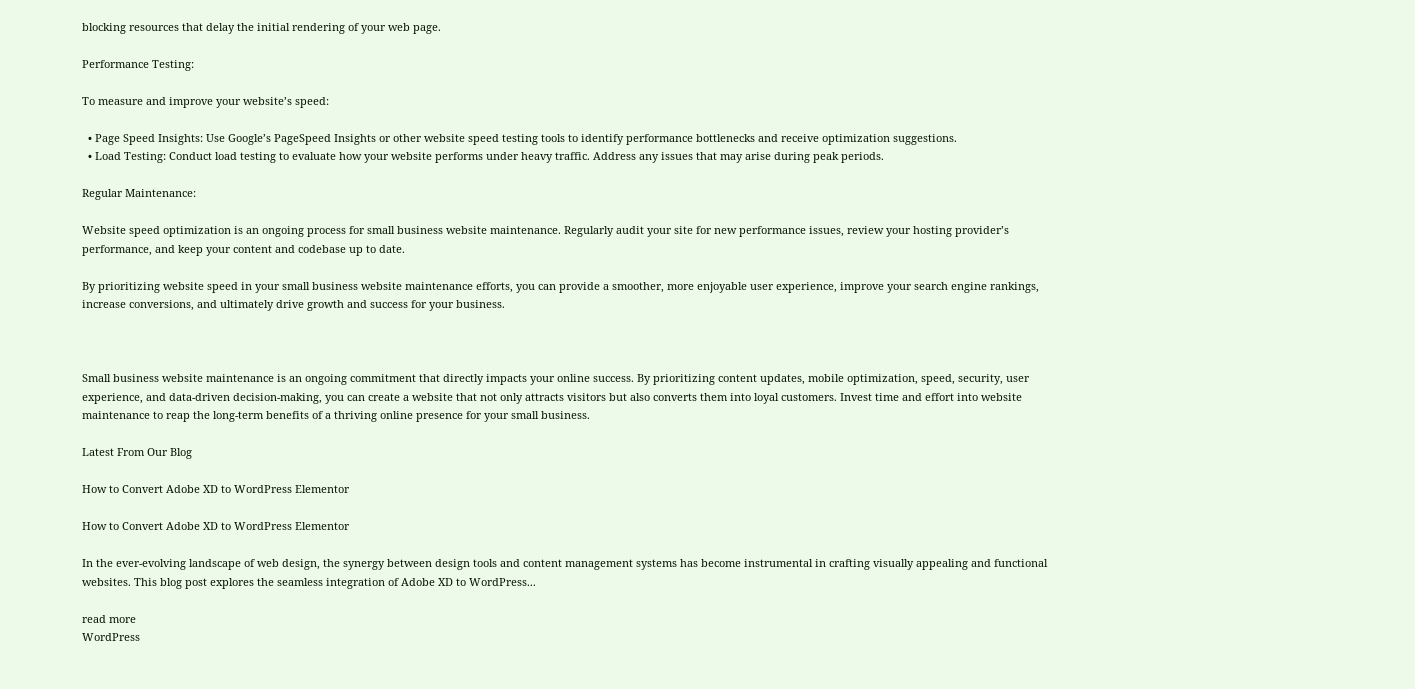blocking resources that delay the initial rendering of your web page.

Performance Testing:

To measure and improve your website’s speed:

  • Page Speed Insights: Use Google’s PageSpeed Insights or other website speed testing tools to identify performance bottlenecks and receive optimization suggestions.
  • Load Testing: Conduct load testing to evaluate how your website performs under heavy traffic. Address any issues that may arise during peak periods.

Regular Maintenance:

Website speed optimization is an ongoing process for small business website maintenance. Regularly audit your site for new performance issues, review your hosting provider’s performance, and keep your content and codebase up to date.

By prioritizing website speed in your small business website maintenance efforts, you can provide a smoother, more enjoyable user experience, improve your search engine rankings, increase conversions, and ultimately drive growth and success for your business.



Small business website maintenance is an ongoing commitment that directly impacts your online success. By prioritizing content updates, mobile optimization, speed, security, user experience, and data-driven decision-making, you can create a website that not only attracts visitors but also converts them into loyal customers. Invest time and effort into website maintenance to reap the long-term benefits of a thriving online presence for your small business.

Latest From Our Blog

How to Convert Adobe XD to WordPress Elementor

How to Convert Adobe XD to WordPress Elementor

In the ever-evolving landscape of web design, the synergy between design tools and content management systems has become instrumental in crafting visually appealing and functional websites. This blog post explores the seamless integration of Adobe XD to WordPress...

read more
WordPress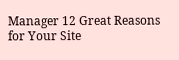Manager 12 Great Reasons for Your Site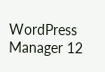WordPress Manager 12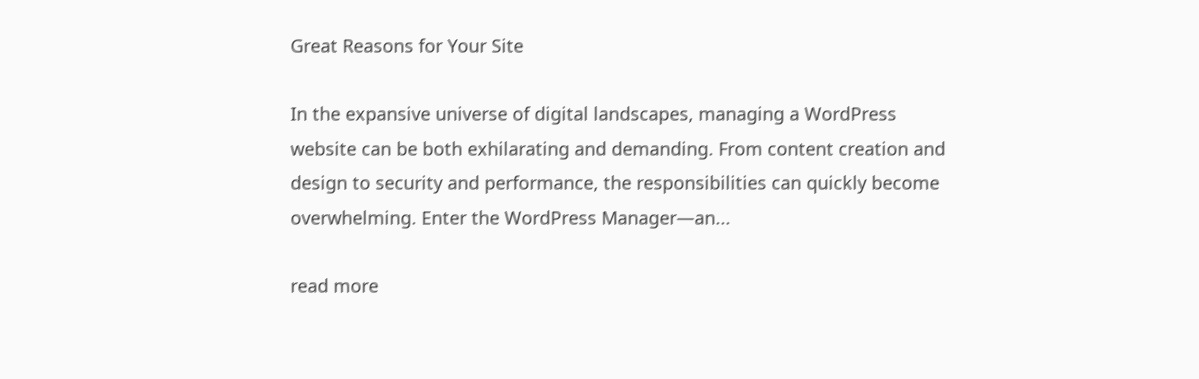Great Reasons for Your Site

In the expansive universe of digital landscapes, managing a WordPress website can be both exhilarating and demanding. From content creation and design to security and performance, the responsibilities can quickly become overwhelming. Enter the WordPress Manager—an...

read more